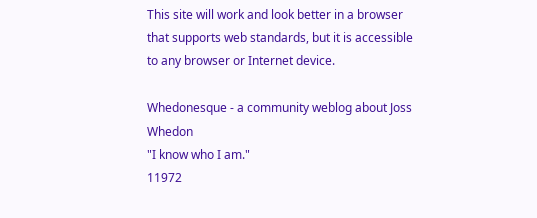This site will work and look better in a browser that supports web standards, but it is accessible to any browser or Internet device.

Whedonesque - a community weblog about Joss Whedon
"I know who I am."
11972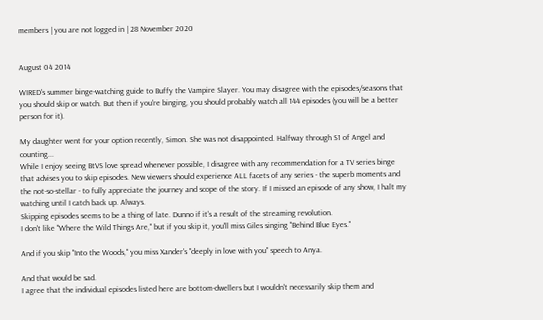members | you are not logged in | 28 November 2020


August 04 2014

WIRED's summer binge-watching guide to Buffy the Vampire Slayer. You may disagree with the episodes/seasons that you should skip or watch. But then if you're binging, you should probably watch all 144 episodes (you will be a better person for it).

My daughter went for your option recently, Simon. She was not disappointed. Halfway through S1 of Angel and counting...
While I enjoy seeing BtVS love spread whenever possible, I disagree with any recommendation for a TV series binge that advises you to skip episodes. New viewers should experience ALL facets of any series - the superb moments and the not-so-stellar - to fully appreciate the journey and scope of the story. If I missed an episode of any show, I halt my watching until I catch back up. Always.
Skipping episodes seems to be a thing of late. Dunno if it's a result of the streaming revolution.
I don't like "Where the Wild Things Are," but if you skip it, you'll miss Giles singing "Behind Blue Eyes."

And if you skip "Into the Woods," you miss Xander's "deeply in love with you" speech to Anya.

And that would be sad.
I agree that the individual episodes listed here are bottom-dwellers but I wouldn't necessarily skip them and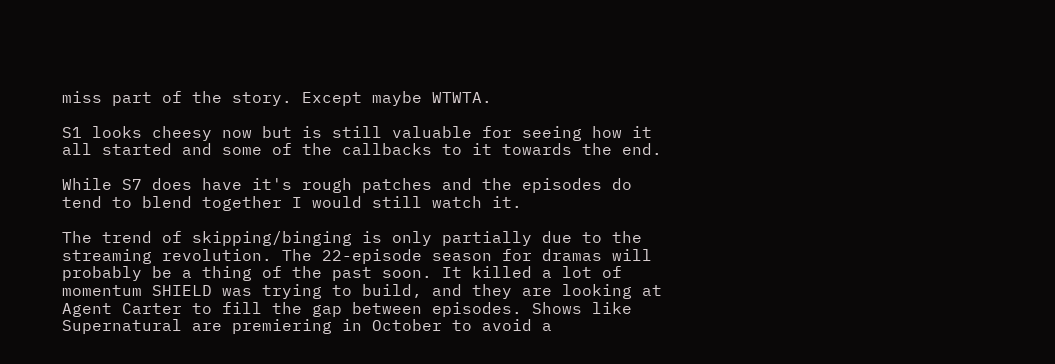miss part of the story. Except maybe WTWTA.

S1 looks cheesy now but is still valuable for seeing how it all started and some of the callbacks to it towards the end.

While S7 does have it's rough patches and the episodes do tend to blend together I would still watch it.

The trend of skipping/binging is only partially due to the streaming revolution. The 22-episode season for dramas will probably be a thing of the past soon. It killed a lot of momentum SHIELD was trying to build, and they are looking at Agent Carter to fill the gap between episodes. Shows like Supernatural are premiering in October to avoid a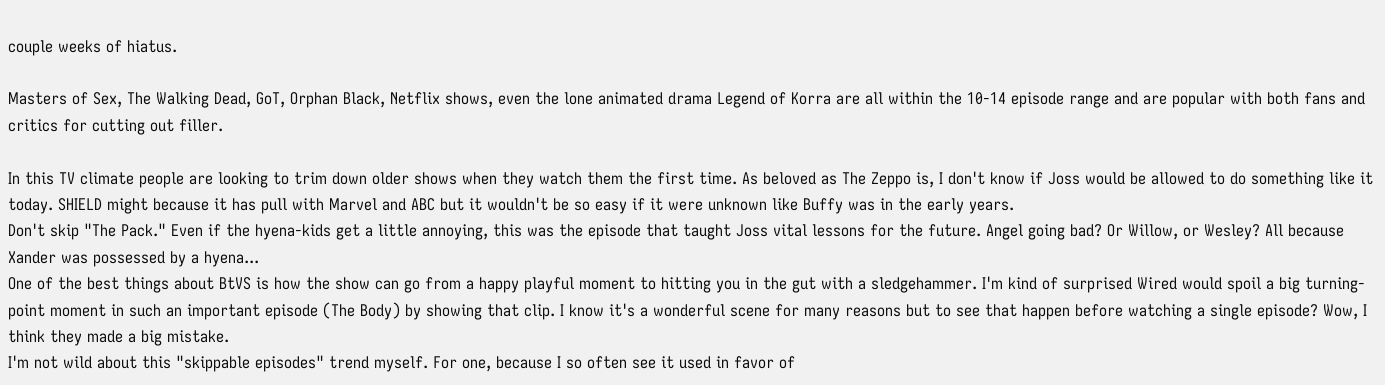couple weeks of hiatus.

Masters of Sex, The Walking Dead, GoT, Orphan Black, Netflix shows, even the lone animated drama Legend of Korra are all within the 10-14 episode range and are popular with both fans and critics for cutting out filler.

In this TV climate people are looking to trim down older shows when they watch them the first time. As beloved as The Zeppo is, I don't know if Joss would be allowed to do something like it today. SHIELD might because it has pull with Marvel and ABC but it wouldn't be so easy if it were unknown like Buffy was in the early years.
Don't skip "The Pack." Even if the hyena-kids get a little annoying, this was the episode that taught Joss vital lessons for the future. Angel going bad? Or Willow, or Wesley? All because Xander was possessed by a hyena...
One of the best things about BtVS is how the show can go from a happy playful moment to hitting you in the gut with a sledgehammer. I'm kind of surprised Wired would spoil a big turning-point moment in such an important episode (The Body) by showing that clip. I know it's a wonderful scene for many reasons but to see that happen before watching a single episode? Wow, I think they made a big mistake.
I'm not wild about this "skippable episodes" trend myself. For one, because I so often see it used in favor of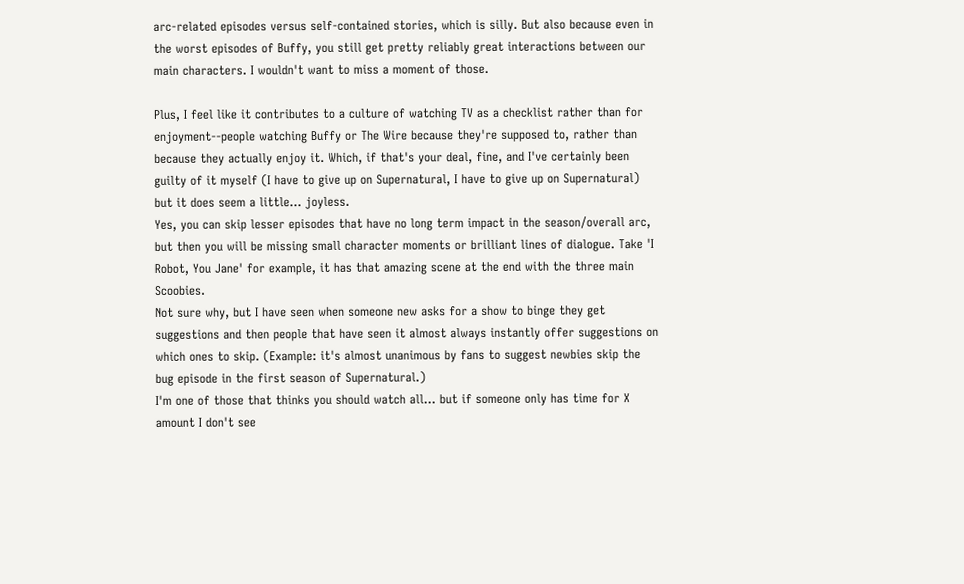arc-related episodes versus self-contained stories, which is silly. But also because even in the worst episodes of Buffy, you still get pretty reliably great interactions between our main characters. I wouldn't want to miss a moment of those.

Plus, I feel like it contributes to a culture of watching TV as a checklist rather than for enjoyment--people watching Buffy or The Wire because they're supposed to, rather than because they actually enjoy it. Which, if that's your deal, fine, and I've certainly been guilty of it myself (I have to give up on Supernatural, I have to give up on Supernatural) but it does seem a little... joyless.
Yes, you can skip lesser episodes that have no long term impact in the season/overall arc, but then you will be missing small character moments or brilliant lines of dialogue. Take 'I Robot, You Jane' for example, it has that amazing scene at the end with the three main Scoobies.
Not sure why, but I have seen when someone new asks for a show to binge they get suggestions and then people that have seen it almost always instantly offer suggestions on which ones to skip. (Example: it's almost unanimous by fans to suggest newbies skip the bug episode in the first season of Supernatural.)
I'm one of those that thinks you should watch all... but if someone only has time for X amount I don't see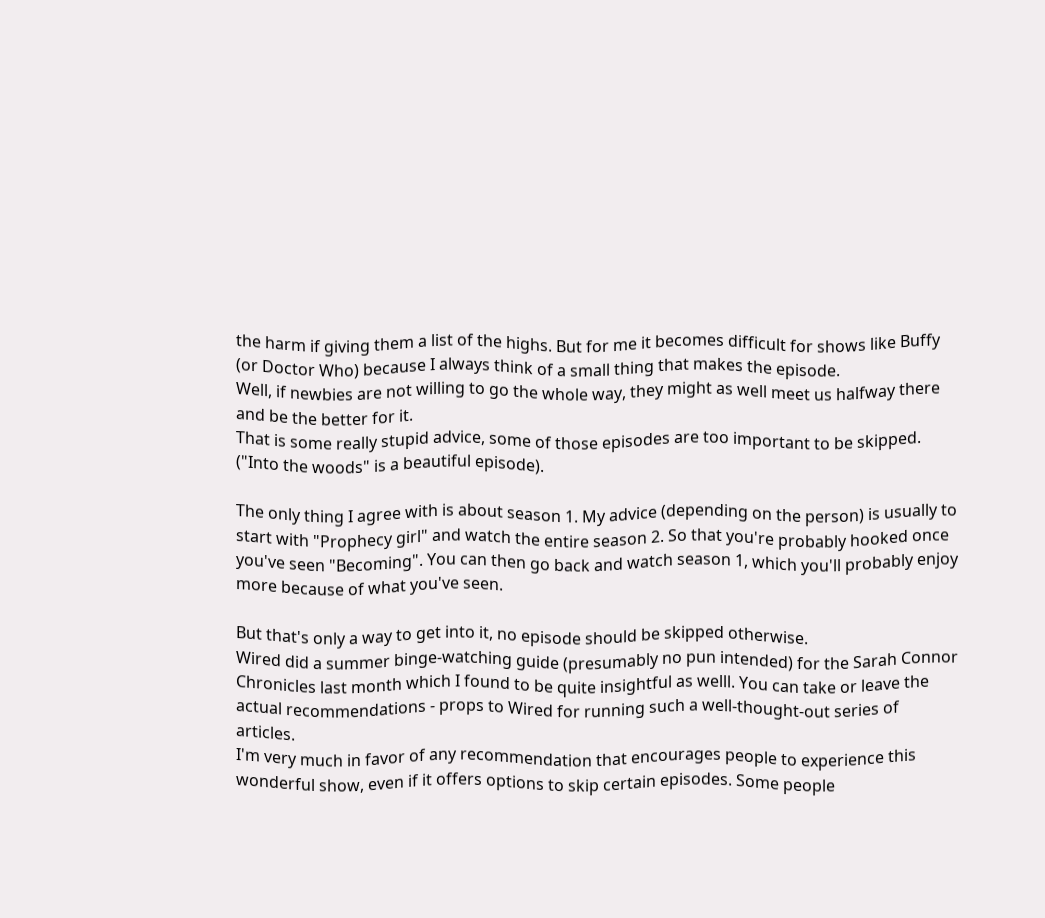the harm if giving them a list of the highs. But for me it becomes difficult for shows like Buffy (or Doctor Who) because I always think of a small thing that makes the episode.
Well, if newbies are not willing to go the whole way, they might as well meet us halfway there and be the better for it.
That is some really stupid advice, some of those episodes are too important to be skipped. ("Into the woods" is a beautiful episode).

The only thing I agree with is about season 1. My advice (depending on the person) is usually to start with "Prophecy girl" and watch the entire season 2. So that you're probably hooked once you've seen "Becoming". You can then go back and watch season 1, which you'll probably enjoy more because of what you've seen.

But that's only a way to get into it, no episode should be skipped otherwise.
Wired did a summer binge-watching guide (presumably no pun intended) for the Sarah Connor Chronicles last month which I found to be quite insightful as welll. You can take or leave the actual recommendations - props to Wired for running such a well-thought-out series of articles.
I'm very much in favor of any recommendation that encourages people to experience this wonderful show, even if it offers options to skip certain episodes. Some people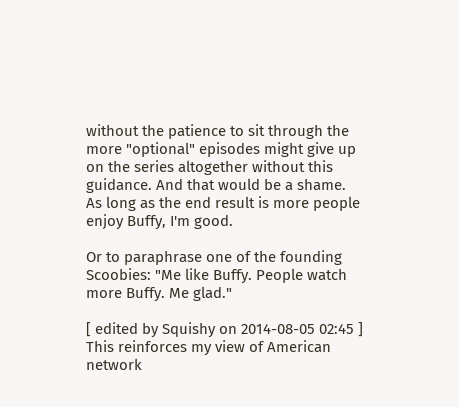without the patience to sit through the more "optional" episodes might give up on the series altogether without this guidance. And that would be a shame. As long as the end result is more people enjoy Buffy, I'm good.

Or to paraphrase one of the founding Scoobies: "Me like Buffy. People watch more Buffy. Me glad."

[ edited by Squishy on 2014-08-05 02:45 ]
This reinforces my view of American network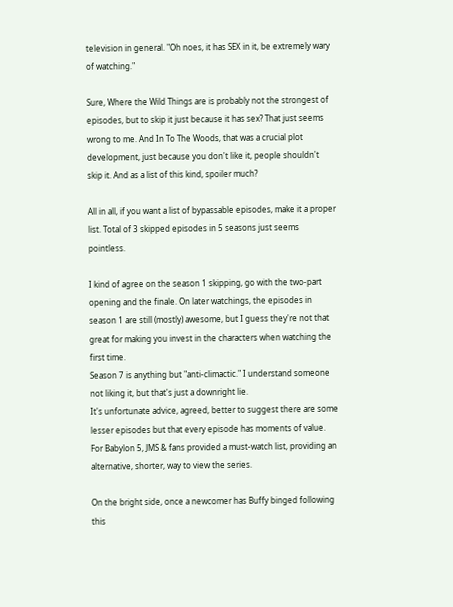television in general. "Oh noes, it has SEX in it, be extremely wary of watching."

Sure, Where the Wild Things are is probably not the strongest of episodes, but to skip it just because it has sex? That just seems wrong to me. And In To The Woods, that was a crucial plot development, just because you don't like it, people shouldn't skip it. And as a list of this kind, spoiler much?

All in all, if you want a list of bypassable episodes, make it a proper list. Total of 3 skipped episodes in 5 seasons just seems pointless.

I kind of agree on the season 1 skipping, go with the two-part opening and the finale. On later watchings, the episodes in season 1 are still (mostly) awesome, but I guess they're not that great for making you invest in the characters when watching the first time.
Season 7 is anything but "anti-climactic." I understand someone not liking it, but that's just a downright lie.
It's unfortunate advice, agreed, better to suggest there are some lesser episodes but that every episode has moments of value. For Babylon 5, JMS & fans provided a must-watch list, providing an alternative, shorter, way to view the series.

On the bright side, once a newcomer has Buffy binged following this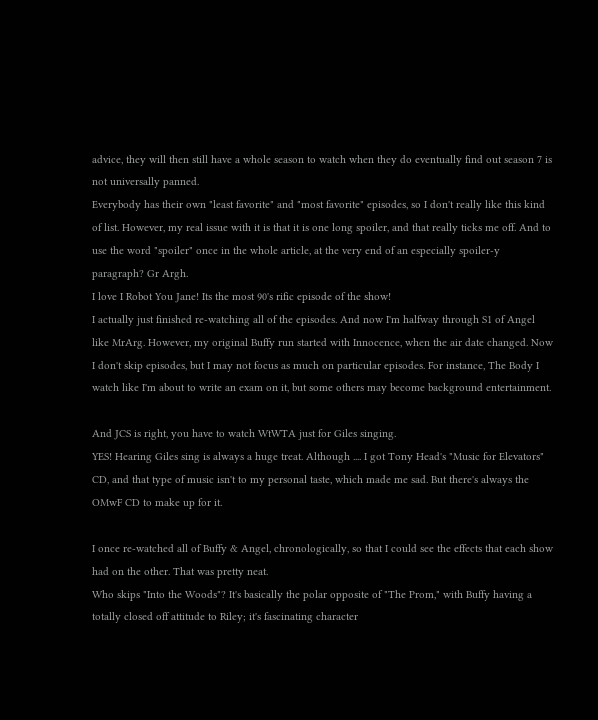advice, they will then still have a whole season to watch when they do eventually find out season 7 is not universally panned.
Everybody has their own "least favorite" and "most favorite" episodes, so I don't really like this kind of list. However, my real issue with it is that it is one long spoiler, and that really ticks me off. And to use the word "spoiler" once in the whole article, at the very end of an especially spoiler-y paragraph? Gr Argh.
I love I Robot You Jane! Its the most 90's rific episode of the show!
I actually just finished re-watching all of the episodes. And now I'm halfway through S1 of Angel like MrArg. However, my original Buffy run started with Innocence, when the air date changed. Now I don't skip episodes, but I may not focus as much on particular episodes. For instance, The Body I watch like I'm about to write an exam on it, but some others may become background entertainment.

And JCS is right, you have to watch WtWTA just for Giles singing.
YES! Hearing Giles sing is always a huge treat. Although .... I got Tony Head's "Music for Elevators" CD, and that type of music isn't to my personal taste, which made me sad. But there's always the OMwF CD to make up for it.

I once re-watched all of Buffy & Angel, chronologically, so that I could see the effects that each show had on the other. That was pretty neat.
Who skips "Into the Woods"? It's basically the polar opposite of "The Prom," with Buffy having a totally closed off attitude to Riley; it's fascinating character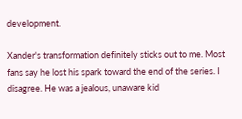development.

Xander's transformation definitely sticks out to me. Most fans say he lost his spark toward the end of the series. I disagree. He was a jealous, unaware kid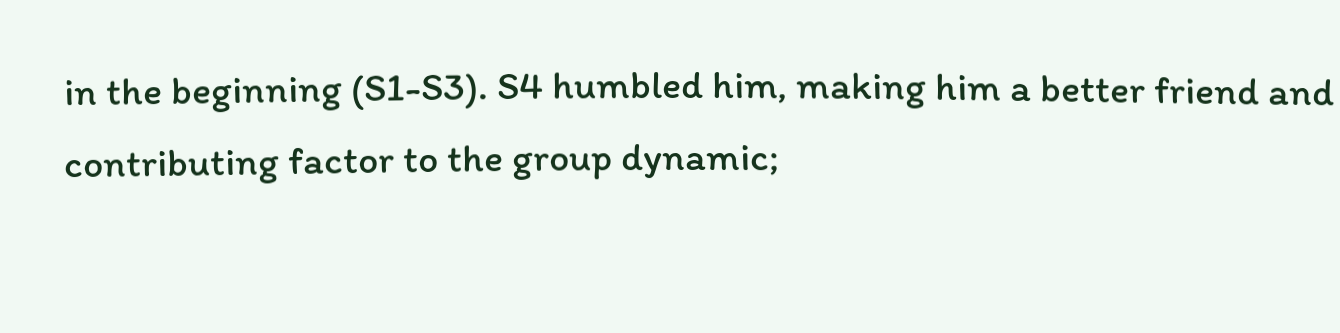in the beginning (S1-S3). S4 humbled him, making him a better friend and contributing factor to the group dynamic;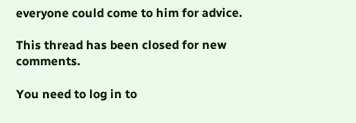everyone could come to him for advice.

This thread has been closed for new comments.

You need to log in to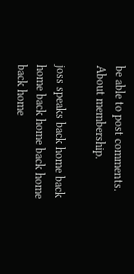be able to post comments.
About membership.

joss speaks back home back home back home back home back home